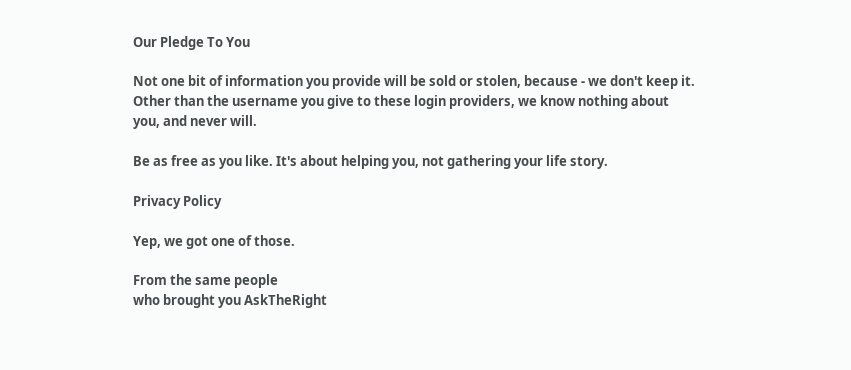Our Pledge To You

Not one bit of information you provide will be sold or stolen, because - we don't keep it. Other than the username you give to these login providers, we know nothing about you, and never will.

Be as free as you like. It's about helping you, not gathering your life story.

Privacy Policy

Yep, we got one of those.

From the same people
who brought you AskTheRight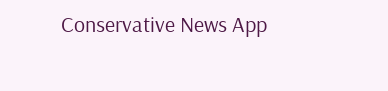Conservative News App